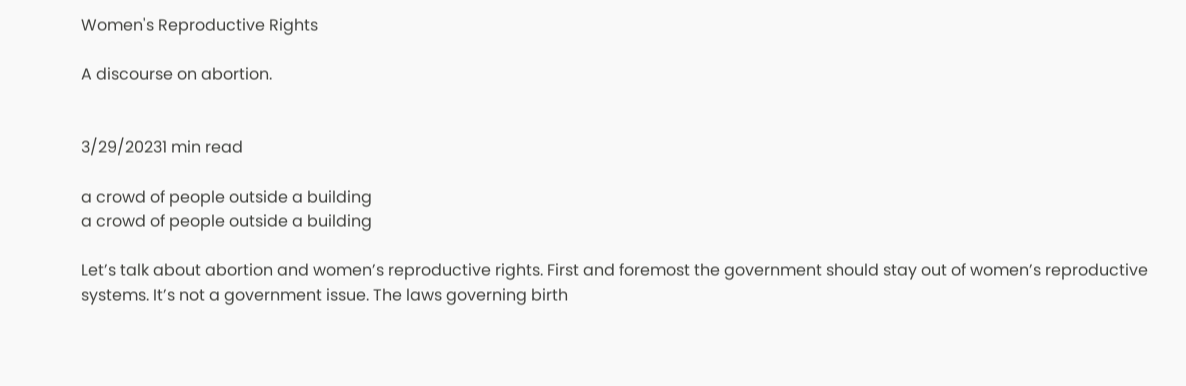Women's Reproductive Rights

A discourse on abortion.


3/29/20231 min read

a crowd of people outside a building
a crowd of people outside a building

Let’s talk about abortion and women’s reproductive rights. First and foremost the government should stay out of women’s reproductive systems. It’s not a government issue. The laws governing birth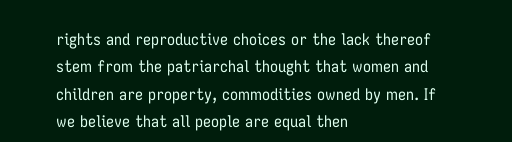rights and reproductive choices or the lack thereof stem from the patriarchal thought that women and children are property, commodities owned by men. If we believe that all people are equal then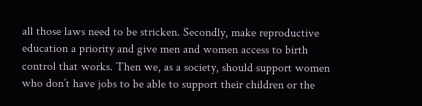all those laws need to be stricken. Secondly, make reproductive education a priority and give men and women access to birth control that works. Then we, as a society, should support women who don’t have jobs to be able to support their children or the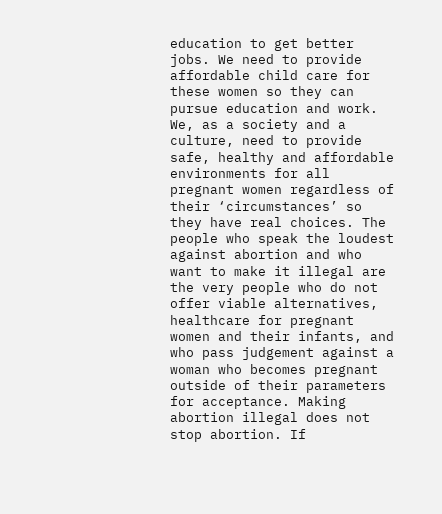education to get better jobs. We need to provide affordable child care for these women so they can pursue education and work. We, as a society and a culture, need to provide safe, healthy and affordable environments for all pregnant women regardless of their ‘circumstances’ so they have real choices. The people who speak the loudest against abortion and who want to make it illegal are the very people who do not offer viable alternatives, healthcare for pregnant women and their infants, and who pass judgement against a woman who becomes pregnant outside of their parameters for acceptance. Making abortion illegal does not stop abortion. If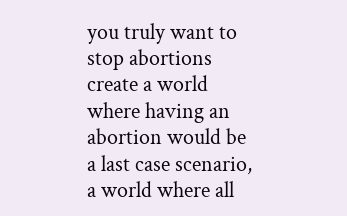you truly want to stop abortions create a world where having an abortion would be a last case scenario, a world where all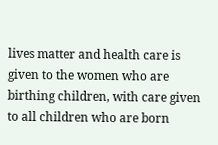lives matter and health care is given to the women who are birthing children, with care given to all children who are born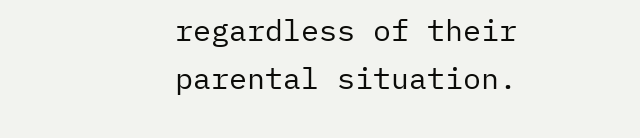regardless of their parental situation.